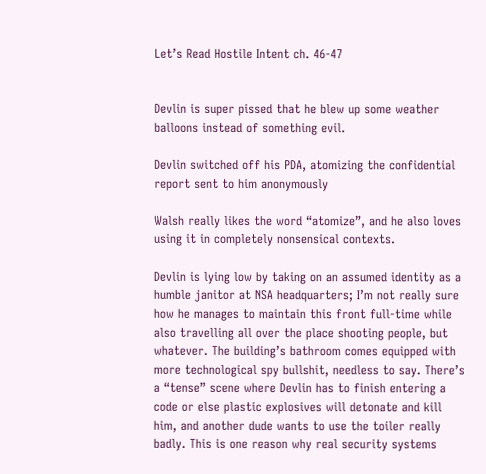Let’s Read Hostile Intent ch. 46-47


Devlin is super pissed that he blew up some weather balloons instead of something evil.

Devlin switched off his PDA, atomizing the confidential report sent to him anonymously

Walsh really likes the word “atomize”, and he also loves using it in completely nonsensical contexts.

Devlin is lying low by taking on an assumed identity as a humble janitor at NSA headquarters; I’m not really sure how he manages to maintain this front full-time while also travelling all over the place shooting people, but whatever. The building’s bathroom comes equipped with more technological spy bullshit, needless to say. There’s a “tense” scene where Devlin has to finish entering a code or else plastic explosives will detonate and kill him, and another dude wants to use the toiler really badly. This is one reason why real security systems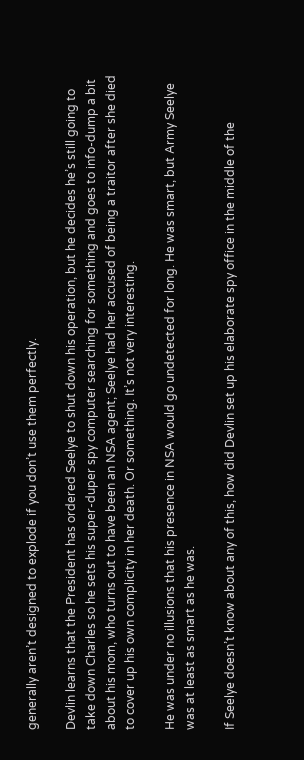generally aren’t designed to explode if you don’t use them perfectly.

Devlin learns that the President has ordered Seelye to shut down his operation, but he decides he’s still going to take down Charles so he sets his super-duper spy computer searching for something and goes to info-dump a bit about his mom, who turns out to have been an NSA agent; Seelye had her accused of being a traitor after she died to cover up his own complicity in her death. Or something. It’s not very interesting.

He was under no illusions that his presence in NSA would go undetected for long. He was smart, but Army Seelye was at least as smart as he was.

If Seelye doesn’t know about any of this, how did Devlin set up his elaborate spy office in the middle of the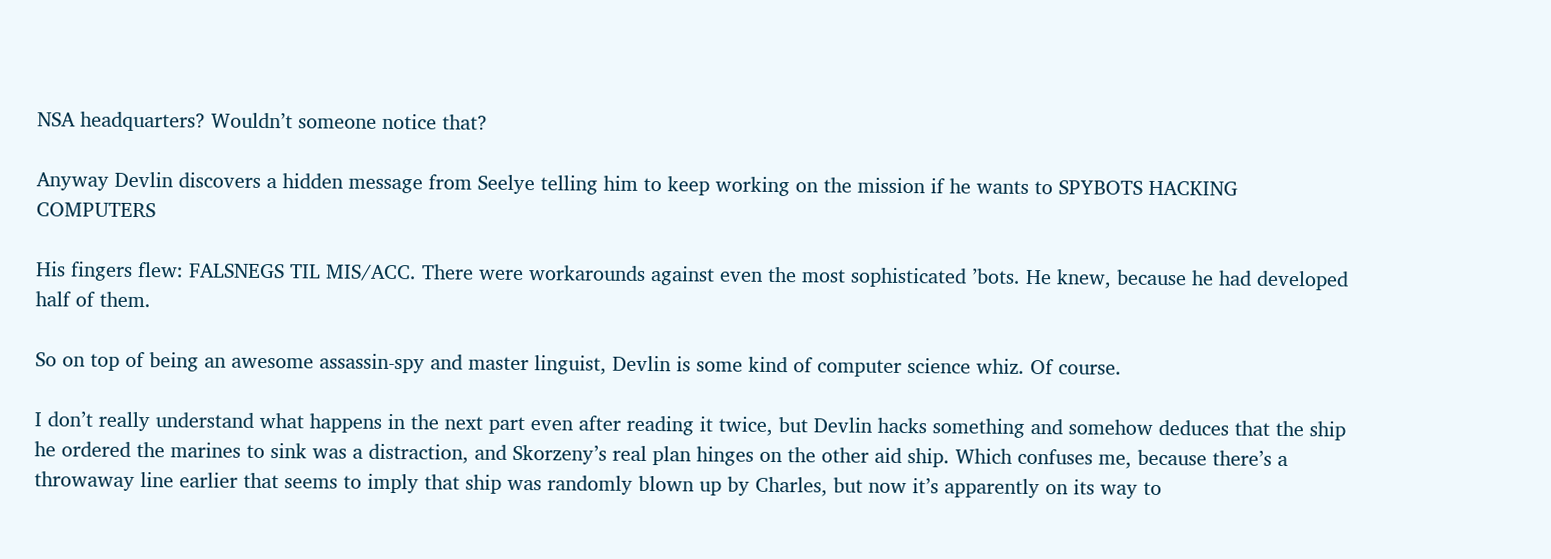NSA headquarters? Wouldn’t someone notice that?

Anyway Devlin discovers a hidden message from Seelye telling him to keep working on the mission if he wants to SPYBOTS HACKING COMPUTERS

His fingers flew: FALSNEGS TIL MIS/ACC. There were workarounds against even the most sophisticated ’bots. He knew, because he had developed half of them.

So on top of being an awesome assassin-spy and master linguist, Devlin is some kind of computer science whiz. Of course.

I don’t really understand what happens in the next part even after reading it twice, but Devlin hacks something and somehow deduces that the ship he ordered the marines to sink was a distraction, and Skorzeny’s real plan hinges on the other aid ship. Which confuses me, because there’s a throwaway line earlier that seems to imply that ship was randomly blown up by Charles, but now it’s apparently on its way to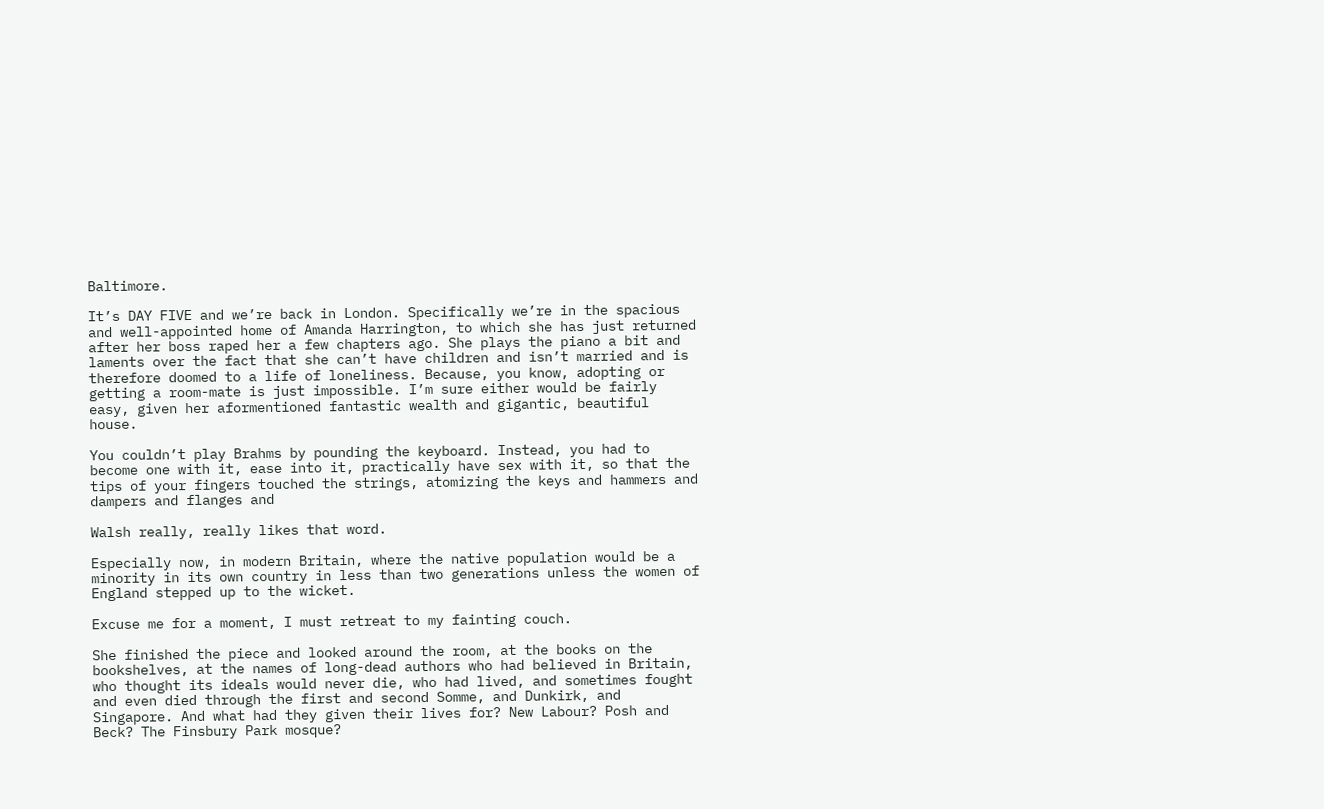Baltimore.

It’s DAY FIVE and we’re back in London. Specifically we’re in the spacious and well-appointed home of Amanda Harrington, to which she has just returned after her boss raped her a few chapters ago. She plays the piano a bit and laments over the fact that she can’t have children and isn’t married and is therefore doomed to a life of loneliness. Because, you know, adopting or getting a room-mate is just impossible. I’m sure either would be fairly easy, given her aformentioned fantastic wealth and gigantic, beautiful house.

You couldn’t play Brahms by pounding the keyboard. Instead, you had to become one with it, ease into it, practically have sex with it, so that the tips of your fingers touched the strings, atomizing the keys and hammers and dampers and flanges and

Walsh really, really likes that word.

Especially now, in modern Britain, where the native population would be a minority in its own country in less than two generations unless the women of England stepped up to the wicket.

Excuse me for a moment, I must retreat to my fainting couch.

She finished the piece and looked around the room, at the books on the bookshelves, at the names of long-dead authors who had believed in Britain, who thought its ideals would never die, who had lived, and sometimes fought and even died through the first and second Somme, and Dunkirk, and Singapore. And what had they given their lives for? New Labour? Posh and Beck? The Finsbury Park mosque?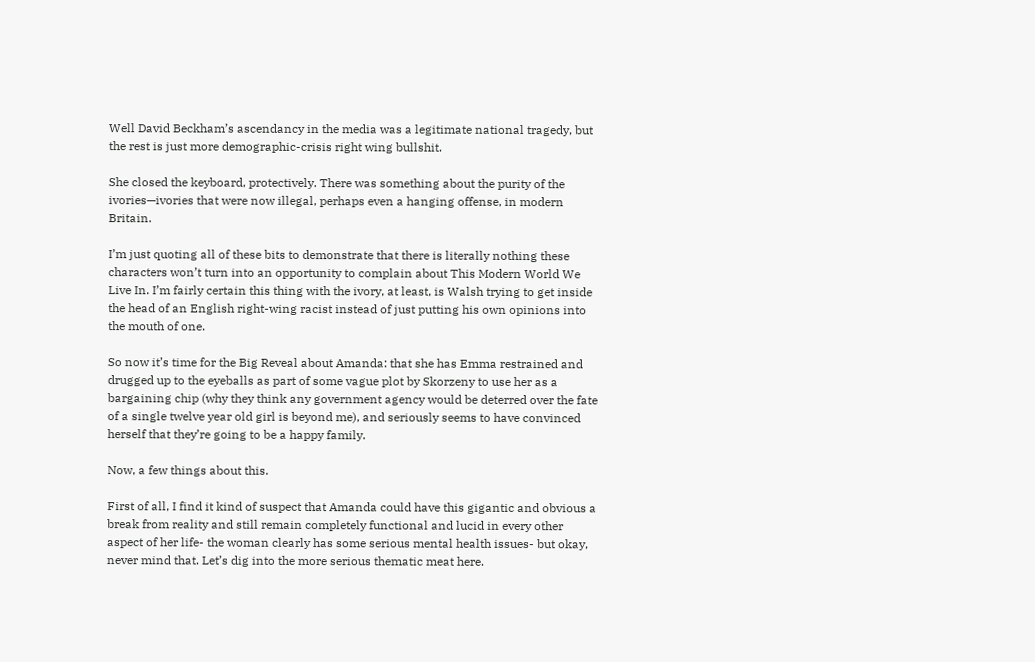Well David Beckham’s ascendancy in the media was a legitimate national tragedy, but the rest is just more demographic-crisis right wing bullshit.

She closed the keyboard, protectively. There was something about the purity of the ivories—ivories that were now illegal, perhaps even a hanging offense, in modern Britain.

I’m just quoting all of these bits to demonstrate that there is literally nothing these characters won’t turn into an opportunity to complain about This Modern World We Live In. I’m fairly certain this thing with the ivory, at least, is Walsh trying to get inside the head of an English right-wing racist instead of just putting his own opinions into the mouth of one.

So now it’s time for the Big Reveal about Amanda: that she has Emma restrained and drugged up to the eyeballs as part of some vague plot by Skorzeny to use her as a bargaining chip (why they think any government agency would be deterred over the fate of a single twelve year old girl is beyond me), and seriously seems to have convinced herself that they’re going to be a happy family.

Now, a few things about this.

First of all, I find it kind of suspect that Amanda could have this gigantic and obvious a break from reality and still remain completely functional and lucid in every other aspect of her life- the woman clearly has some serious mental health issues- but okay, never mind that. Let’s dig into the more serious thematic meat here.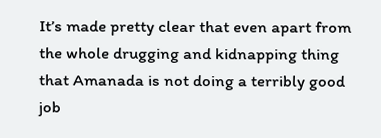It’s made pretty clear that even apart from the whole drugging and kidnapping thing that Amanada is not doing a terribly good job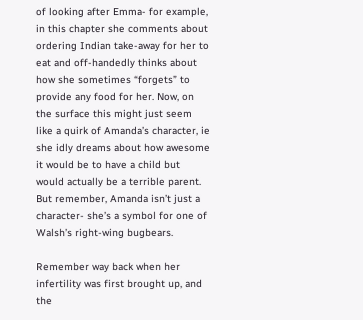of looking after Emma- for example, in this chapter she comments about ordering Indian take-away for her to eat and off-handedly thinks about how she sometimes “forgets” to provide any food for her. Now, on the surface this might just seem like a quirk of Amanda’s character, ie she idly dreams about how awesome it would be to have a child but would actually be a terrible parent. But remember, Amanda isn’t just a character- she’s a symbol for one of Walsh’s right-wing bugbears.

Remember way back when her infertility was first brought up, and the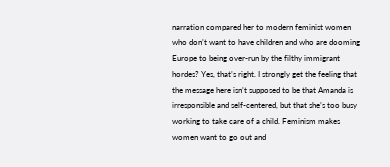narration compared her to modern feminist women who don’t want to have children and who are dooming Europe to being over-run by the filthy immigrant hordes? Yes, that’s right. I strongly get the feeling that the message here isn’t supposed to be that Amanda is irresponsible and self-centered, but that she’s too busy working to take care of a child. Feminism makes women want to go out and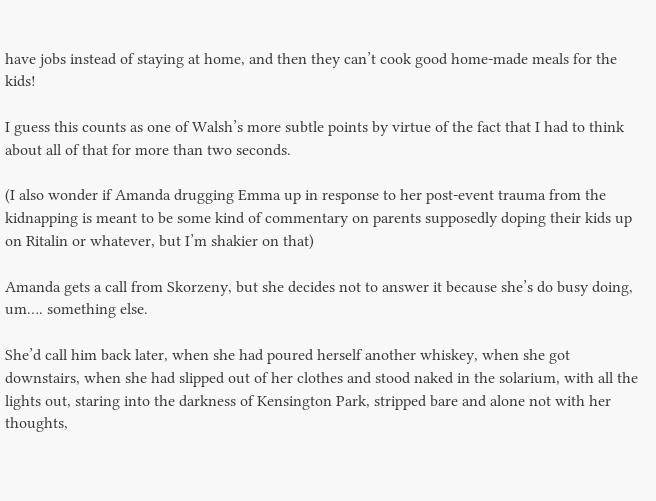have jobs instead of staying at home, and then they can’t cook good home-made meals for the kids!

I guess this counts as one of Walsh’s more subtle points by virtue of the fact that I had to think about all of that for more than two seconds.

(I also wonder if Amanda drugging Emma up in response to her post-event trauma from the kidnapping is meant to be some kind of commentary on parents supposedly doping their kids up on Ritalin or whatever, but I’m shakier on that)

Amanda gets a call from Skorzeny, but she decides not to answer it because she’s do busy doing, um…. something else.

She’d call him back later, when she had poured herself another whiskey, when she got downstairs, when she had slipped out of her clothes and stood naked in the solarium, with all the lights out, staring into the darkness of Kensington Park, stripped bare and alone not with her thoughts,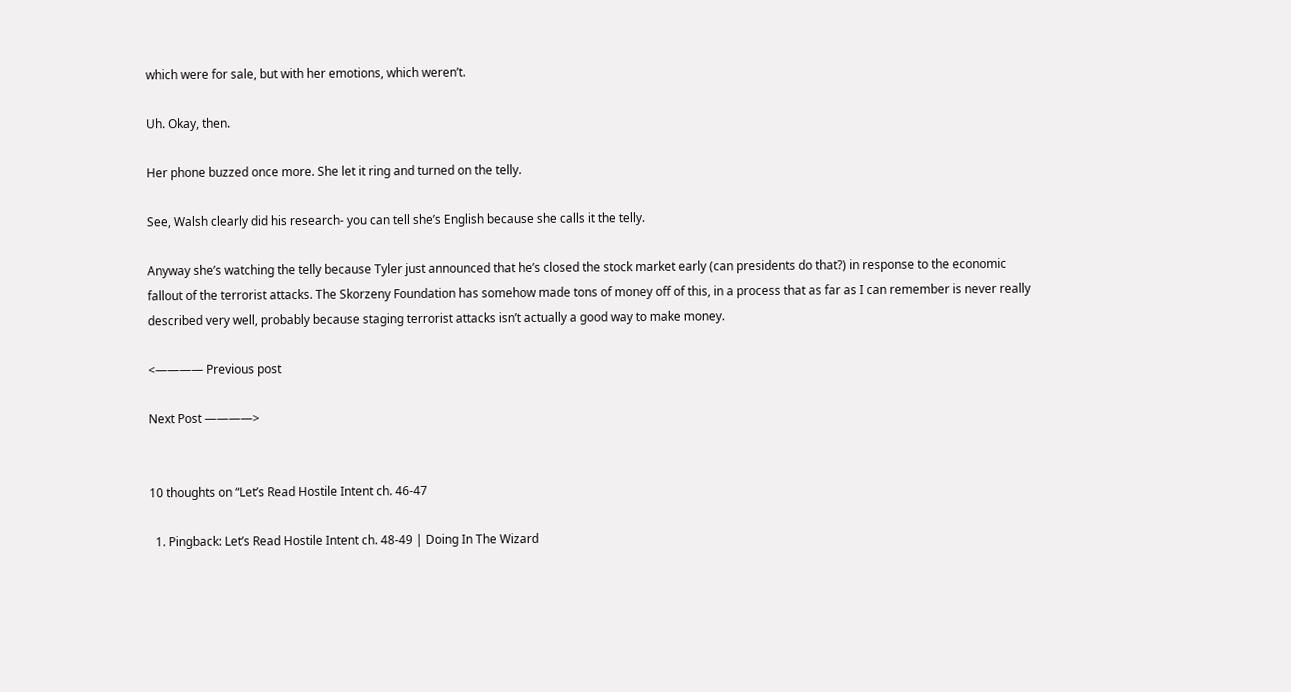which were for sale, but with her emotions, which weren’t.

Uh. Okay, then.

Her phone buzzed once more. She let it ring and turned on the telly.

See, Walsh clearly did his research- you can tell she’s English because she calls it the telly.

Anyway she’s watching the telly because Tyler just announced that he’s closed the stock market early (can presidents do that?) in response to the economic fallout of the terrorist attacks. The Skorzeny Foundation has somehow made tons of money off of this, in a process that as far as I can remember is never really described very well, probably because staging terrorist attacks isn’t actually a good way to make money.

<———— Previous post

Next Post ————>


10 thoughts on “Let’s Read Hostile Intent ch. 46-47

  1. Pingback: Let’s Read Hostile Intent ch. 48-49 | Doing In The Wizard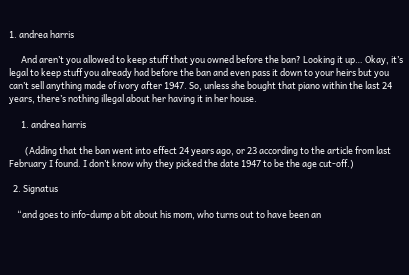1. andrea harris

      And aren’t you allowed to keep stuff that you owned before the ban? Looking it up… Okay, it’s legal to keep stuff you already had before the ban and even pass it down to your heirs but you can’t sell anything made of ivory after 1947. So, unless she bought that piano within the last 24 years, there’s nothing illegal about her having it in her house.

      1. andrea harris

        (Adding that the ban went into effect 24 years ago, or 23 according to the article from last February I found. I don’t know why they picked the date 1947 to be the age cut-off.)

  2. Signatus

    “and goes to info-dump a bit about his mom, who turns out to have been an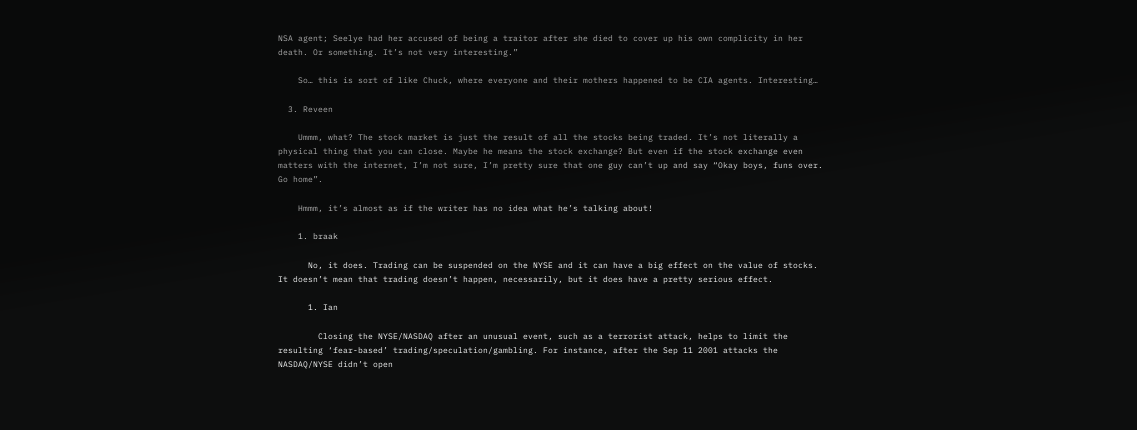NSA agent; Seelye had her accused of being a traitor after she died to cover up his own complicity in her death. Or something. It’s not very interesting.”

    So… this is sort of like Chuck, where everyone and their mothers happened to be CIA agents. Interesting…

  3. Reveen

    Ummm, what? The stock market is just the result of all the stocks being traded. It’s not literally a physical thing that you can close. Maybe he means the stock exchange? But even if the stock exchange even matters with the internet, I’m not sure, I’m pretty sure that one guy can’t up and say “Okay boys, funs over. Go home”.

    Hmmm, it’s almost as if the writer has no idea what he’s talking about!

    1. braak

      No, it does. Trading can be suspended on the NYSE and it can have a big effect on the value of stocks. It doesn’t mean that trading doesn’t happen, necessarily, but it does have a pretty serious effect.

      1. Ian

        Closing the NYSE/NASDAQ after an unusual event, such as a terrorist attack, helps to limit the resulting ‘fear-based’ trading/speculation/gambling. For instance, after the Sep 11 2001 attacks the NASDAQ/NYSE didn’t open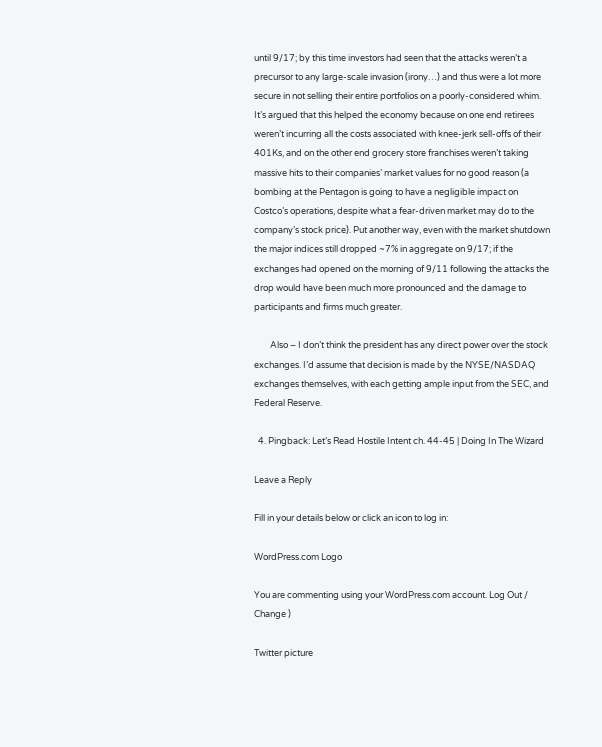until 9/17; by this time investors had seen that the attacks weren’t a precursor to any large-scale invasion (irony…) and thus were a lot more secure in not selling their entire portfolios on a poorly-considered whim. It’s argued that this helped the economy because on one end retirees weren’t incurring all the costs associated with knee-jerk sell-offs of their 401Ks, and on the other end grocery store franchises weren’t taking massive hits to their companies’ market values for no good reason (a bombing at the Pentagon is going to have a negligible impact on Costco’s operations, despite what a fear-driven market may do to the company’s stock price). Put another way, even with the market shutdown the major indices still dropped ~7% in aggregate on 9/17; if the exchanges had opened on the morning of 9/11 following the attacks the drop would have been much more pronounced and the damage to participants and firms much greater.

        Also – I don’t think the president has any direct power over the stock exchanges. I’d assume that decision is made by the NYSE/NASDAQ exchanges themselves, with each getting ample input from the SEC, and Federal Reserve.

  4. Pingback: Let’s Read Hostile Intent ch. 44-45 | Doing In The Wizard

Leave a Reply

Fill in your details below or click an icon to log in:

WordPress.com Logo

You are commenting using your WordPress.com account. Log Out / Change )

Twitter picture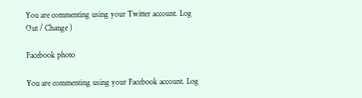You are commenting using your Twitter account. Log Out / Change )

Facebook photo

You are commenting using your Facebook account. Log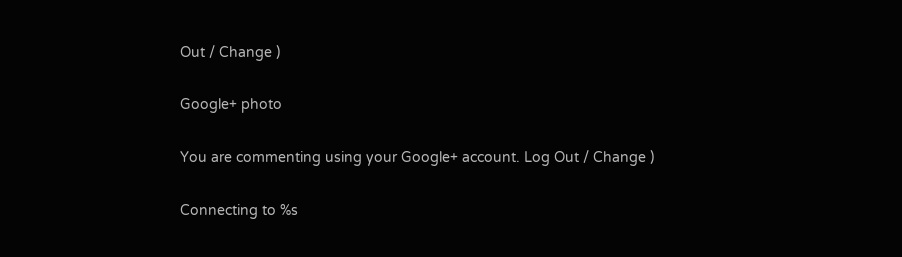Out / Change )

Google+ photo

You are commenting using your Google+ account. Log Out / Change )

Connecting to %s